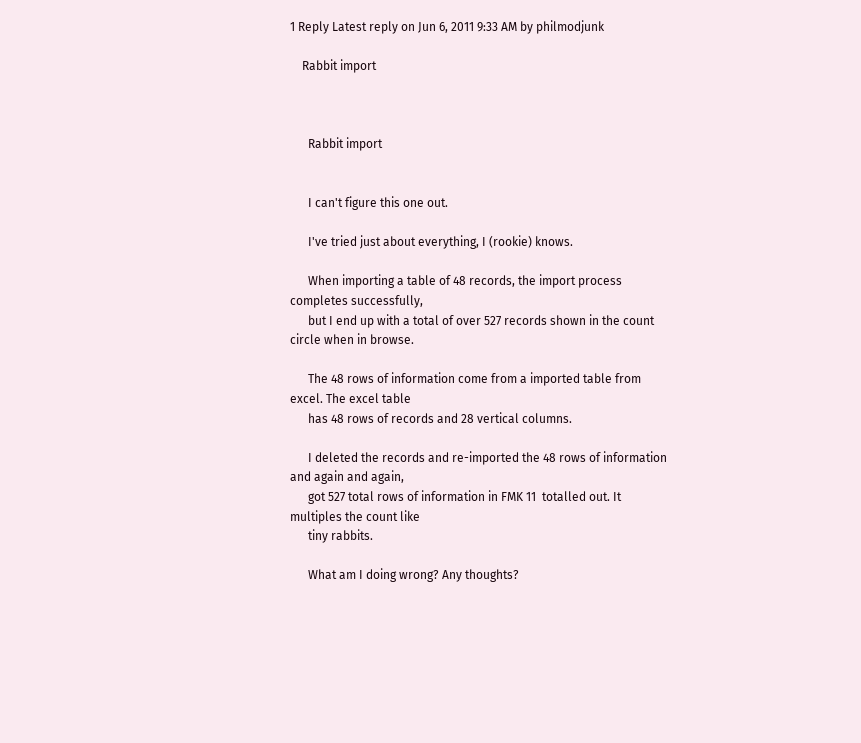1 Reply Latest reply on Jun 6, 2011 9:33 AM by philmodjunk

    Rabbit import



      Rabbit import


      I can't figure this one out.

      I've tried just about everything, I (rookie) knows.

      When importing a table of 48 records, the import process completes successfully,
      but I end up with a total of over 527 records shown in the count circle when in browse.

      The 48 rows of information come from a imported table from excel. The excel table
      has 48 rows of records and 28 vertical columns.

      I deleted the records and re-imported the 48 rows of information and again and again,
      got 527 total rows of information in FMK 11  totalled out. It multiples the count like
      tiny rabbits.

      What am I doing wrong? Any thoughts?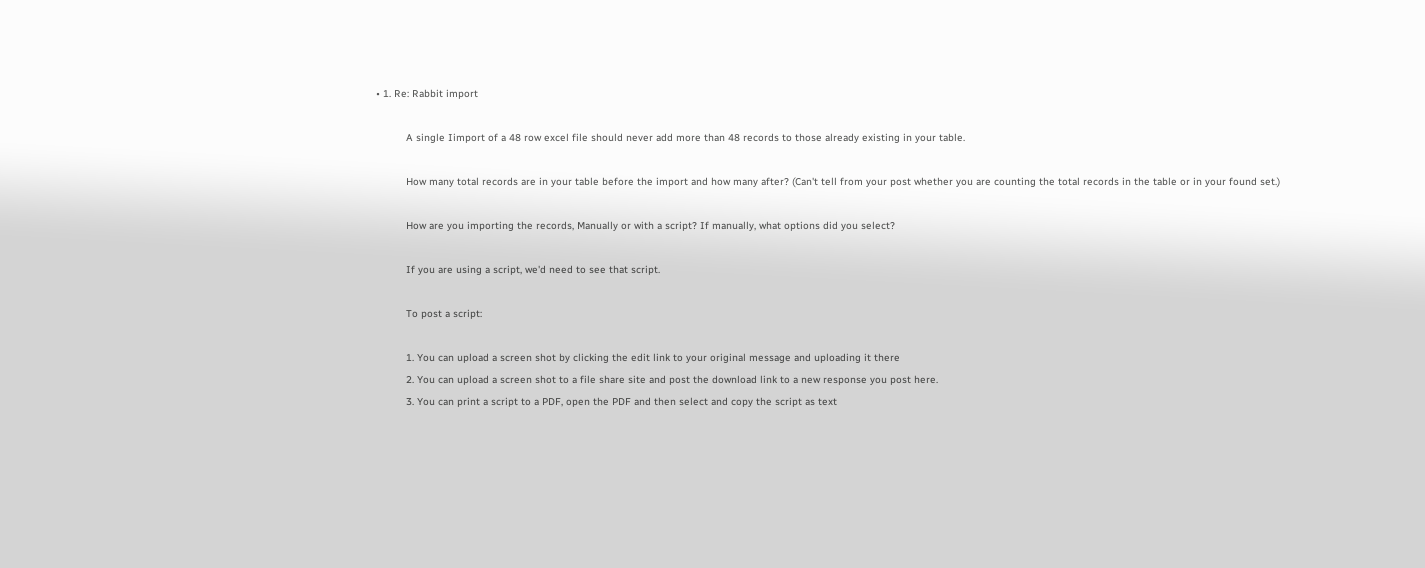• 1. Re: Rabbit import

          A single Iimport of a 48 row excel file should never add more than 48 records to those already existing in your table.

          How many total records are in your table before the import and how many after? (Can't tell from your post whether you are counting the total records in the table or in your found set.)

          How are you importing the records, Manually or with a script? If manually, what options did you select?

          If you are using a script, we'd need to see that script.

          To post a script:

          1. You can upload a screen shot by clicking the edit link to your original message and uploading it there
          2. You can upload a screen shot to a file share site and post the download link to a new response you post here.
          3. You can print a script to a PDF, open the PDF and then select and copy the script as text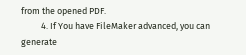from the opened PDF.
          4. If You have FileMaker advanced, you can generate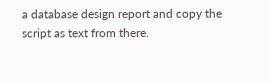a database design report and copy the script as text from there.